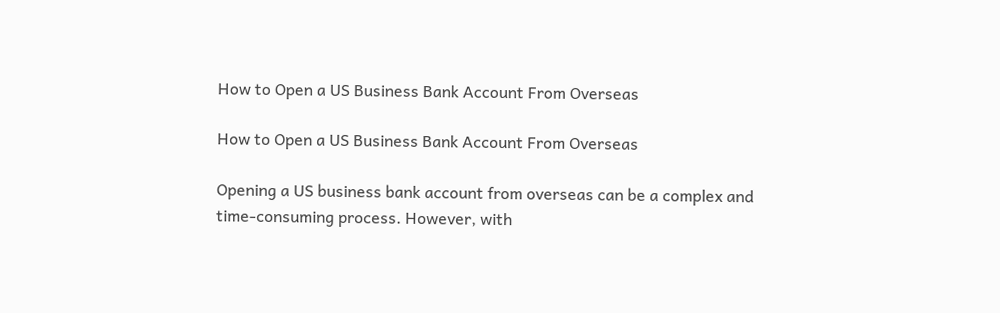How to Open a US Business Bank Account From Overseas

How to Open a US Business Bank Account From Overseas

Opening a US business bank account from overseas can be a complex and time-consuming process. However, with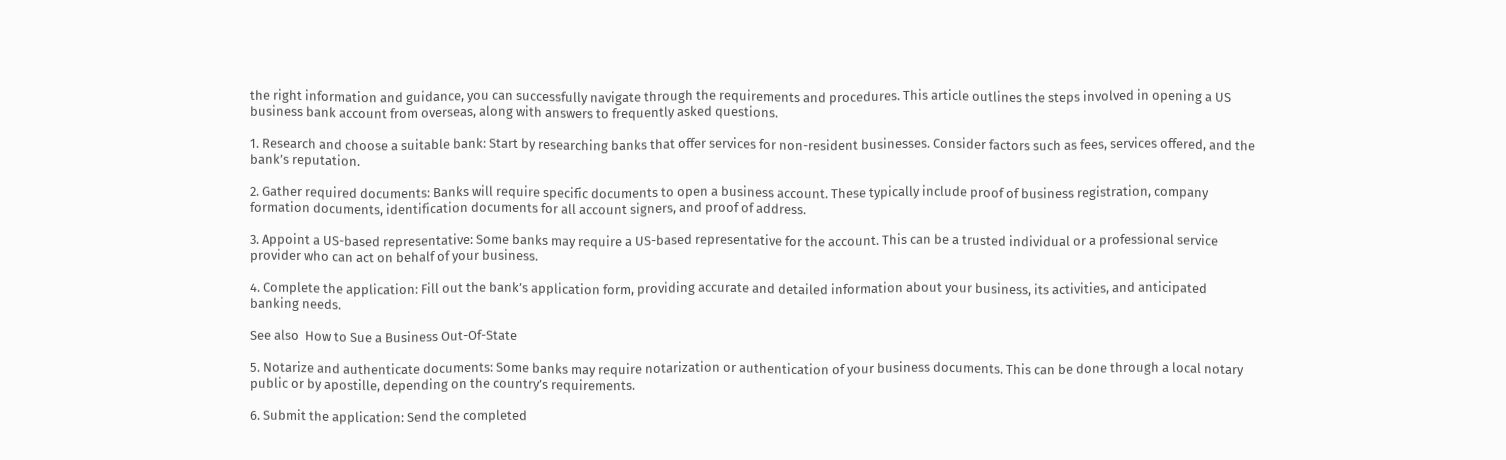the right information and guidance, you can successfully navigate through the requirements and procedures. This article outlines the steps involved in opening a US business bank account from overseas, along with answers to frequently asked questions.

1. Research and choose a suitable bank: Start by researching banks that offer services for non-resident businesses. Consider factors such as fees, services offered, and the bank’s reputation.

2. Gather required documents: Banks will require specific documents to open a business account. These typically include proof of business registration, company formation documents, identification documents for all account signers, and proof of address.

3. Appoint a US-based representative: Some banks may require a US-based representative for the account. This can be a trusted individual or a professional service provider who can act on behalf of your business.

4. Complete the application: Fill out the bank’s application form, providing accurate and detailed information about your business, its activities, and anticipated banking needs.

See also  How to Sue a Business Out-Of-State

5. Notarize and authenticate documents: Some banks may require notarization or authentication of your business documents. This can be done through a local notary public or by apostille, depending on the country’s requirements.

6. Submit the application: Send the completed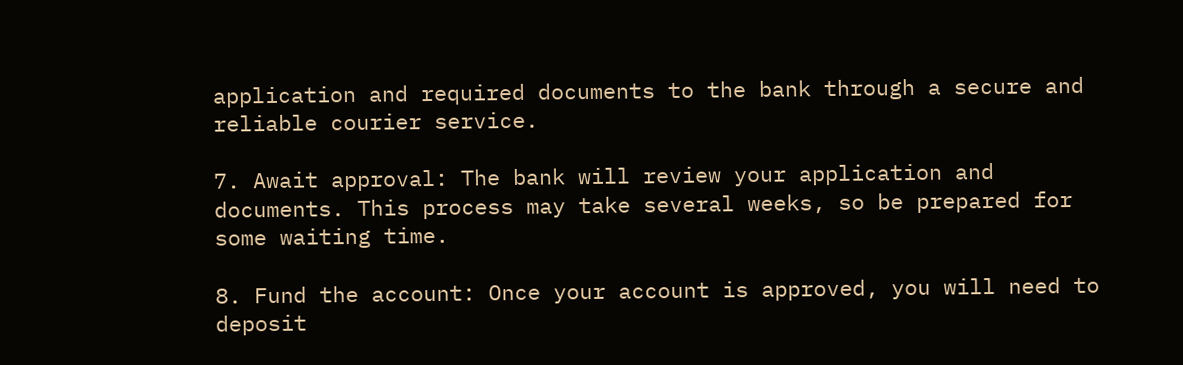application and required documents to the bank through a secure and reliable courier service.

7. Await approval: The bank will review your application and documents. This process may take several weeks, so be prepared for some waiting time.

8. Fund the account: Once your account is approved, you will need to deposit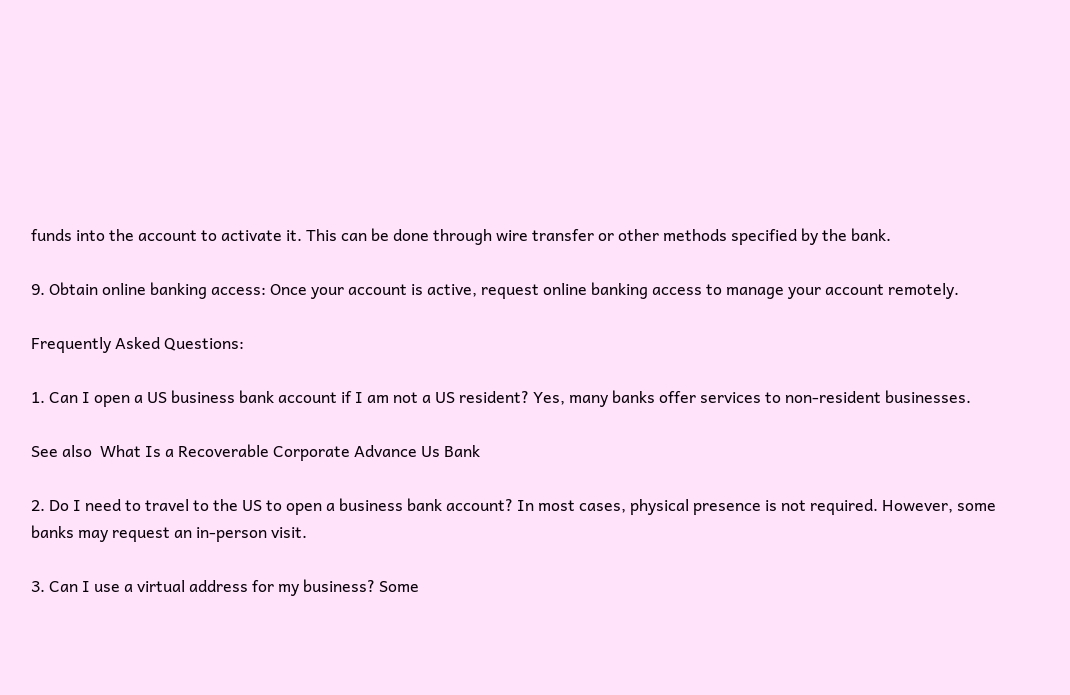funds into the account to activate it. This can be done through wire transfer or other methods specified by the bank.

9. Obtain online banking access: Once your account is active, request online banking access to manage your account remotely.

Frequently Asked Questions:

1. Can I open a US business bank account if I am not a US resident? Yes, many banks offer services to non-resident businesses.

See also  What Is a Recoverable Corporate Advance Us Bank

2. Do I need to travel to the US to open a business bank account? In most cases, physical presence is not required. However, some banks may request an in-person visit.

3. Can I use a virtual address for my business? Some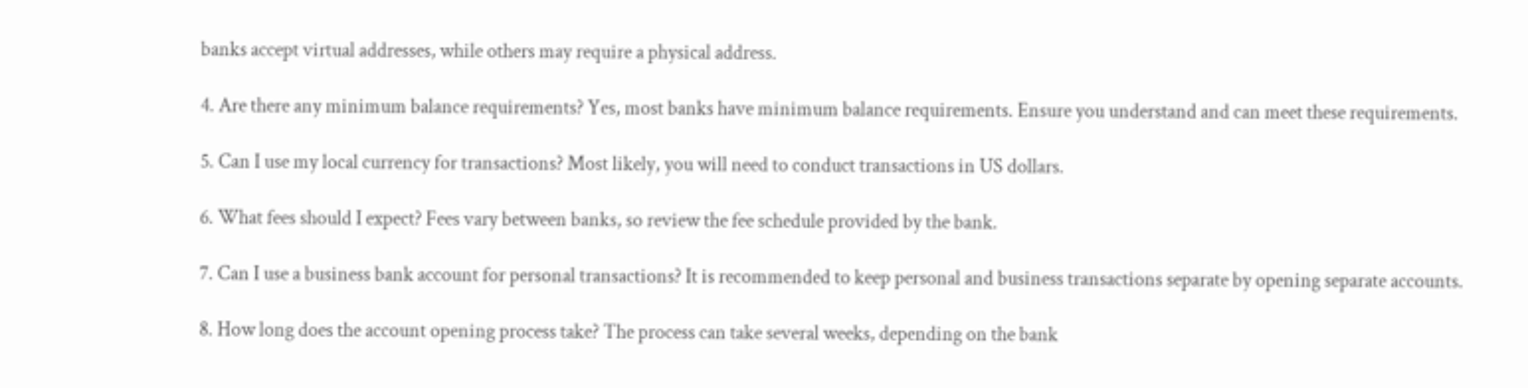banks accept virtual addresses, while others may require a physical address.

4. Are there any minimum balance requirements? Yes, most banks have minimum balance requirements. Ensure you understand and can meet these requirements.

5. Can I use my local currency for transactions? Most likely, you will need to conduct transactions in US dollars.

6. What fees should I expect? Fees vary between banks, so review the fee schedule provided by the bank.

7. Can I use a business bank account for personal transactions? It is recommended to keep personal and business transactions separate by opening separate accounts.

8. How long does the account opening process take? The process can take several weeks, depending on the bank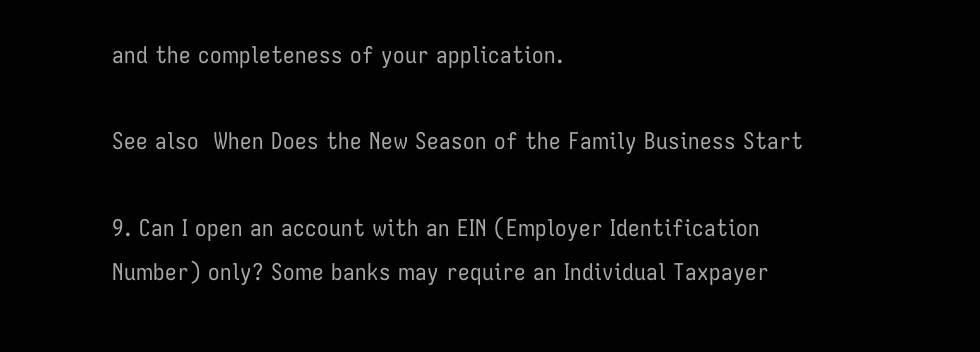and the completeness of your application.

See also  When Does the New Season of the Family Business Start

9. Can I open an account with an EIN (Employer Identification Number) only? Some banks may require an Individual Taxpayer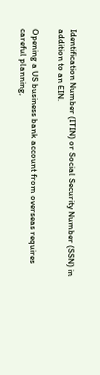Identification Number (ITIN) or Social Security Number (SSN) in addition to an EIN.

Opening a US business bank account from overseas requires careful planning,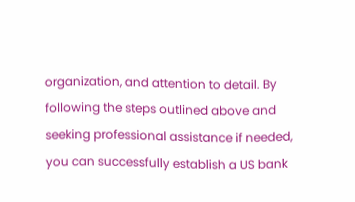organization, and attention to detail. By following the steps outlined above and seeking professional assistance if needed, you can successfully establish a US bank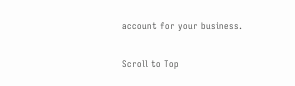account for your business.

Scroll to Top